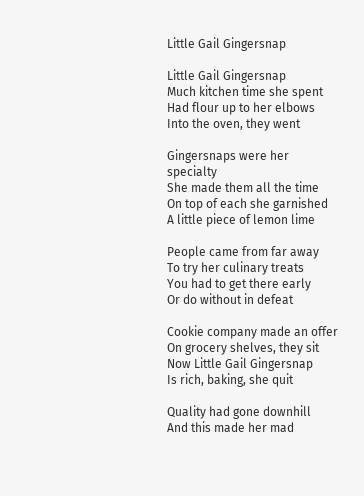Little Gail Gingersnap

Little Gail Gingersnap
Much kitchen time she spent
Had flour up to her elbows
Into the oven, they went

Gingersnaps were her specialty
She made them all the time
On top of each she garnished
A little piece of lemon lime

People came from far away
To try her culinary treats
You had to get there early
Or do without in defeat

Cookie company made an offer
On grocery shelves, they sit
Now Little Gail Gingersnap
Is rich, baking, she quit

Quality had gone downhill
And this made her mad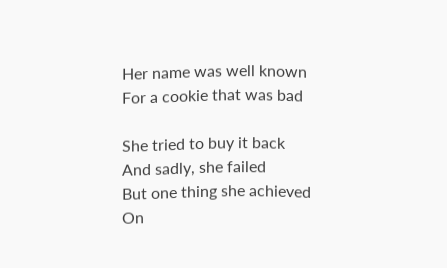Her name was well known
For a cookie that was bad

She tried to buy it back
And sadly, she failed
But one thing she achieved
On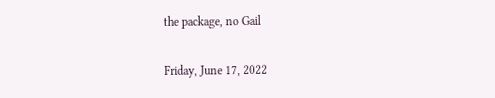the package, no Gail

Friday, June 17, 2022